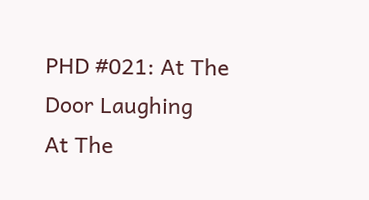PHD #021: At The Door Laughing
At The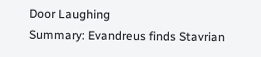Door Laughing
Summary: Evandreus finds Stavrian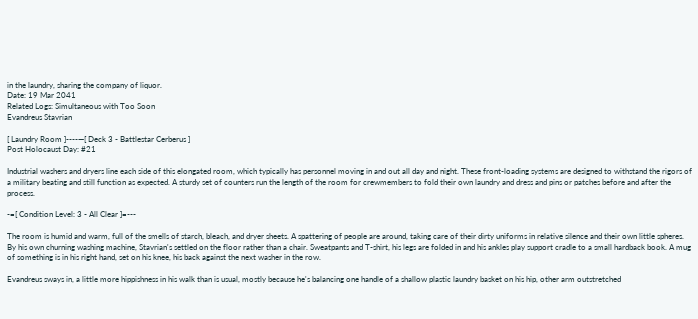in the laundry, sharing the company of liquor.
Date: 19 Mar 2041
Related Logs: Simultaneous with Too Soon
Evandreus Stavrian

[ Laundry Room ]----—[ Deck 3 - Battlestar Cerberus ]
Post Holocaust Day: #21

Industrial washers and dryers line each side of this elongated room, which typically has personnel moving in and out all day and night. These front-loading systems are designed to withstand the rigors of a military beating and still function as expected. A sturdy set of counters run the length of the room for crewmembers to fold their own laundry and dress and pins or patches before and after the process.

-=[ Condition Level: 3 - All Clear ]=---

The room is humid and warm, full of the smells of starch, bleach, and dryer sheets. A spattering of people are around, taking care of their dirty uniforms in relative silence and their own little spheres. By his own churning washing machine, Stavrian's settled on the floor rather than a chair. Sweatpants and T-shirt, his legs are folded in and his ankles play support cradle to a small hardback book. A mug of something is in his right hand, set on his knee, his back against the next washer in the row.

Evandreus sways in, a little more hippishness in his walk than is usual, mostly because he's balancing one handle of a shallow plastic laundry basket on his hip, other arm outstretched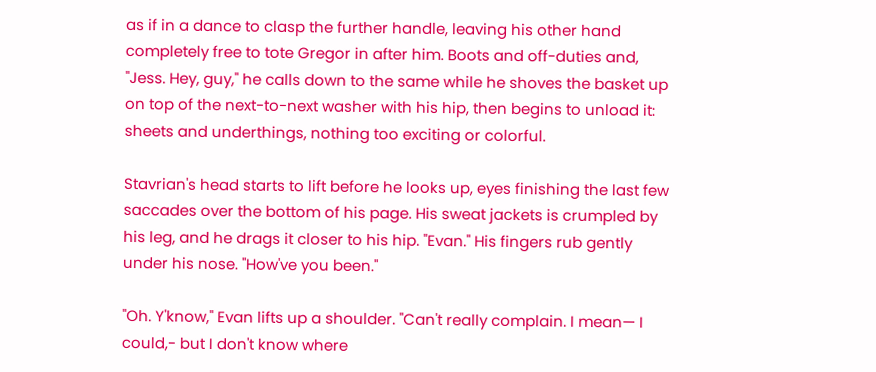as if in a dance to clasp the further handle, leaving his other hand completely free to tote Gregor in after him. Boots and off-duties and, "Jess. Hey, guy," he calls down to the same while he shoves the basket up on top of the next-to-next washer with his hip, then begins to unload it: sheets and underthings, nothing too exciting or colorful.

Stavrian's head starts to lift before he looks up, eyes finishing the last few saccades over the bottom of his page. His sweat jackets is crumpled by his leg, and he drags it closer to his hip. "Evan." His fingers rub gently under his nose. "How've you been."

"Oh. Y'know," Evan lifts up a shoulder. "Can't really complain. I mean— I could,- but I don't know where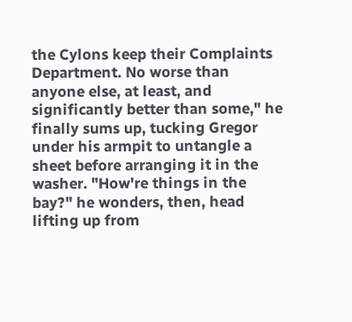the Cylons keep their Complaints Department. No worse than anyone else, at least, and significantly better than some," he finally sums up, tucking Gregor under his armpit to untangle a sheet before arranging it in the washer. "How're things in the bay?" he wonders, then, head lifting up from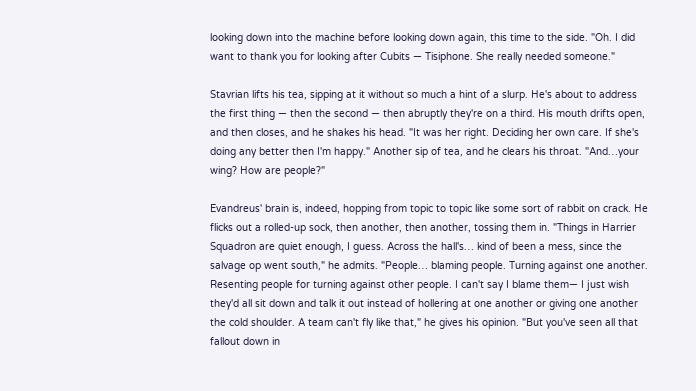looking down into the machine before looking down again, this time to the side. "Oh. I did want to thank you for looking after Cubits — Tisiphone. She really needed someone."

Stavrian lifts his tea, sipping at it without so much a hint of a slurp. He's about to address the first thing — then the second — then abruptly they're on a third. His mouth drifts open, and then closes, and he shakes his head. "It was her right. Deciding her own care. If she's doing any better then I'm happy." Another sip of tea, and he clears his throat. "And…your wing? How are people?"

Evandreus' brain is, indeed, hopping from topic to topic like some sort of rabbit on crack. He flicks out a rolled-up sock, then another, then another, tossing them in. "Things in Harrier Squadron are quiet enough, I guess. Across the hall's… kind of been a mess, since the salvage op went south," he admits. "People… blaming people. Turning against one another. Resenting people for turning against other people. I can't say I blame them— I just wish they'd all sit down and talk it out instead of hollering at one another or giving one another the cold shoulder. A team can't fly like that," he gives his opinion. "But you've seen all that fallout down in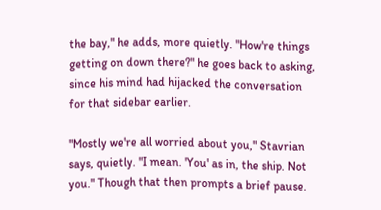the bay," he adds, more quietly. "How're things getting on down there?" he goes back to asking, since his mind had hijacked the conversation for that sidebar earlier.

"Mostly we're all worried about you," Stavrian says, quietly. "I mean. 'You' as in, the ship. Not you." Though that then prompts a brief pause.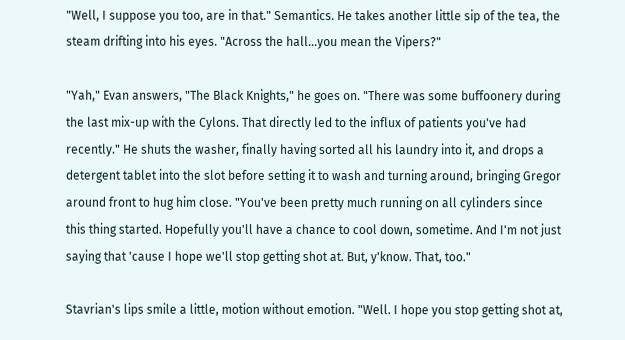"Well, I suppose you too, are in that." Semantics. He takes another little sip of the tea, the steam drifting into his eyes. "Across the hall…you mean the Vipers?"

"Yah," Evan answers, "The Black Knights," he goes on. "There was some buffoonery during the last mix-up with the Cylons. That directly led to the influx of patients you've had recently." He shuts the washer, finally having sorted all his laundry into it, and drops a detergent tablet into the slot before setting it to wash and turning around, bringing Gregor around front to hug him close. "You've been pretty much running on all cylinders since this thing started. Hopefully you'll have a chance to cool down, sometime. And I'm not just saying that 'cause I hope we'll stop getting shot at. But, y'know. That, too."

Stavrian's lips smile a little, motion without emotion. "Well. I hope you stop getting shot at,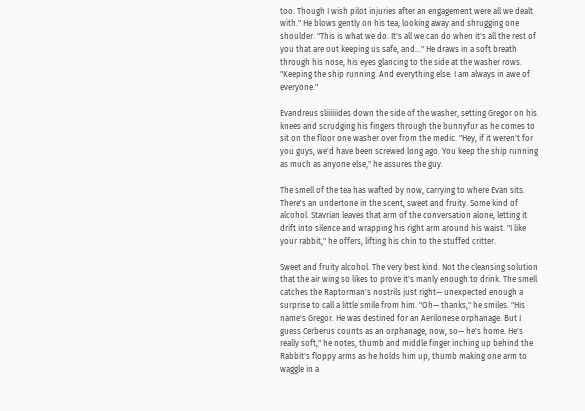too. Though I wish pilot injuries after an engagement were all we dealt with." He blows gently on his tea, looking away and shrugging one shoulder. "This is what we do. It's all we can do when it's all the rest of you that are out keeping us safe, and…" He draws in a soft breath through his nose, his eyes glancing to the side at the washer rows. "Keeping the ship running. And everything else. I am always in awe of everyone."

Evandreus sliiiiiides down the side of the washer, setting Gregor on his knees and scrudging his fingers through the bunnyfur as he comes to sit on the floor one washer over from the medic. "Hey, if it weren't for you guys, we'd have been screwed long ago. You keep the ship running as much as anyone else," he assures the guy.

The smell of the tea has wafted by now, carrying to where Evan sits. There's an undertone in the scent, sweet and fruity. Some kind of alcohol. Stavrian leaves that arm of the conversation alone, letting it drift into silence and wrapping his right arm around his waist. "I like your rabbit," he offers, lifting his chin to the stuffed critter.

Sweet and fruity alcohol. The very best kind. Not the cleansing solution that the air wing so likes to prove it's manly enough to drink. The smell catches the Raptorman's nostrils just right— unexpected enough a surprise to call a little smile from him. "Oh— thanks," he smiles. "His name's Gregor. He was destined for an Aerilonese orphanage. But I guess Cerberus counts as an orphanage, now, so— he's home. He's really soft," he notes, thumb and middle finger inching up behind the Rabbit's floppy arms as he holds him up, thumb making one arm to waggle in a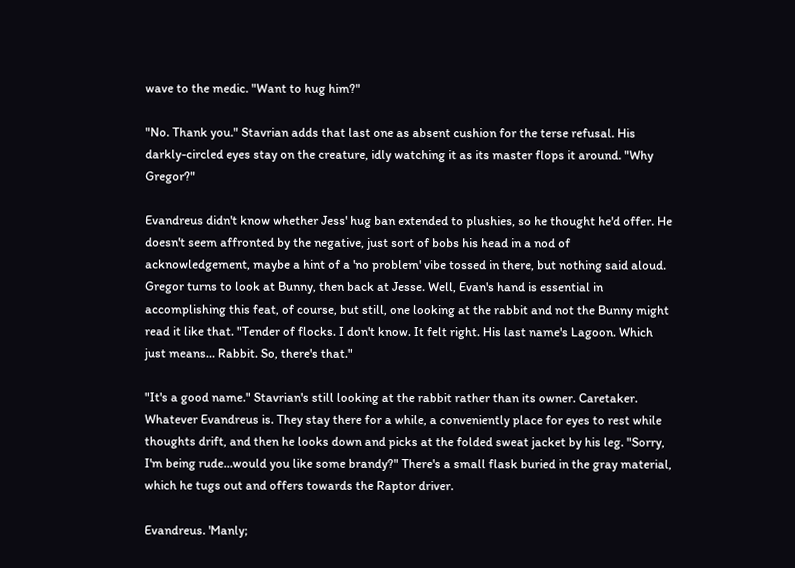wave to the medic. "Want to hug him?"

"No. Thank you." Stavrian adds that last one as absent cushion for the terse refusal. His darkly-circled eyes stay on the creature, idly watching it as its master flops it around. "Why Gregor?"

Evandreus didn't know whether Jess' hug ban extended to plushies, so he thought he'd offer. He doesn't seem affronted by the negative, just sort of bobs his head in a nod of acknowledgement, maybe a hint of a 'no problem' vibe tossed in there, but nothing said aloud. Gregor turns to look at Bunny, then back at Jesse. Well, Evan's hand is essential in accomplishing this feat, of course, but still, one looking at the rabbit and not the Bunny might read it like that. "Tender of flocks. I don't know. It felt right. His last name's Lagoon. Which just means… Rabbit. So, there's that."

"It's a good name." Stavrian's still looking at the rabbit rather than its owner. Caretaker. Whatever Evandreus is. They stay there for a while, a conveniently place for eyes to rest while thoughts drift, and then he looks down and picks at the folded sweat jacket by his leg. "Sorry, I'm being rude…would you like some brandy?" There's a small flask buried in the gray material, which he tugs out and offers towards the Raptor driver.

Evandreus. 'Manly;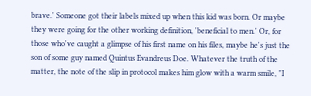brave.' Someone got their labels mixed up when this kid was born. Or maybe they were going for the other working definition, 'beneficial to men.' Or, for those who've caught a glimpse of his first name on his files, maybe he's just the son of some guy named Quintus Evandreus Doe. Whatever the truth of the matter, the note of the slip in protocol makes him glow with a warm smile, "I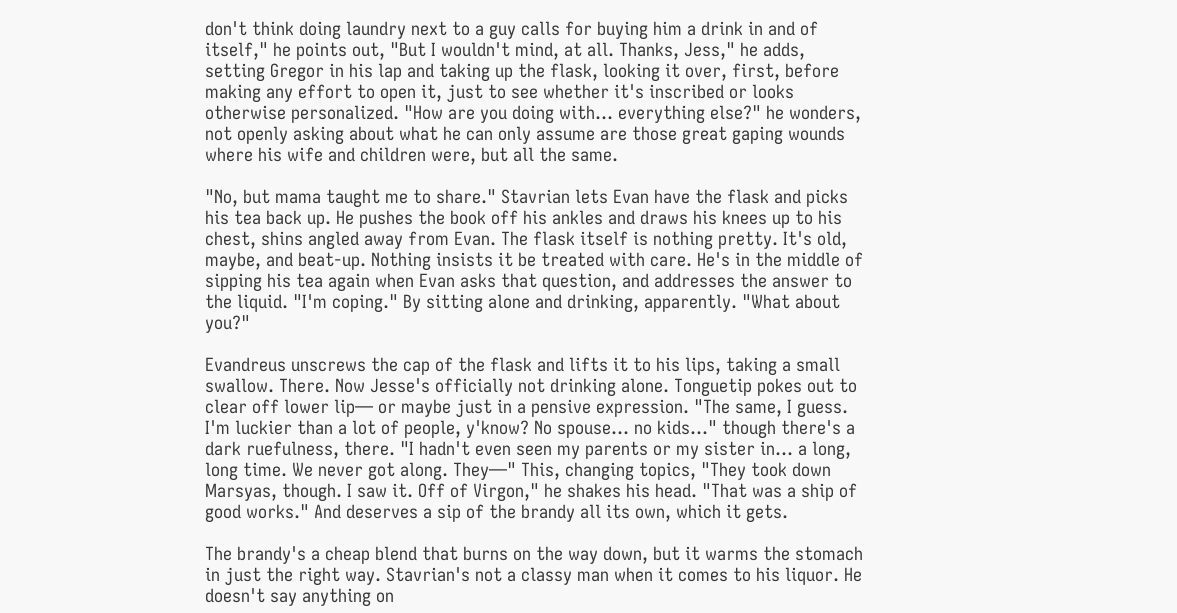don't think doing laundry next to a guy calls for buying him a drink in and of itself," he points out, "But I wouldn't mind, at all. Thanks, Jess," he adds, setting Gregor in his lap and taking up the flask, looking it over, first, before making any effort to open it, just to see whether it's inscribed or looks otherwise personalized. "How are you doing with… everything else?" he wonders, not openly asking about what he can only assume are those great gaping wounds where his wife and children were, but all the same.

"No, but mama taught me to share." Stavrian lets Evan have the flask and picks his tea back up. He pushes the book off his ankles and draws his knees up to his chest, shins angled away from Evan. The flask itself is nothing pretty. It's old, maybe, and beat-up. Nothing insists it be treated with care. He's in the middle of sipping his tea again when Evan asks that question, and addresses the answer to the liquid. "I'm coping." By sitting alone and drinking, apparently. "What about you?"

Evandreus unscrews the cap of the flask and lifts it to his lips, taking a small swallow. There. Now Jesse's officially not drinking alone. Tonguetip pokes out to clear off lower lip— or maybe just in a pensive expression. "The same, I guess. I'm luckier than a lot of people, y'know? No spouse… no kids…" though there's a dark ruefulness, there. "I hadn't even seen my parents or my sister in… a long, long time. We never got along. They—" This, changing topics, "They took down Marsyas, though. I saw it. Off of Virgon," he shakes his head. "That was a ship of good works." And deserves a sip of the brandy all its own, which it gets.

The brandy's a cheap blend that burns on the way down, but it warms the stomach in just the right way. Stavrian's not a classy man when it comes to his liquor. He doesn't say anything on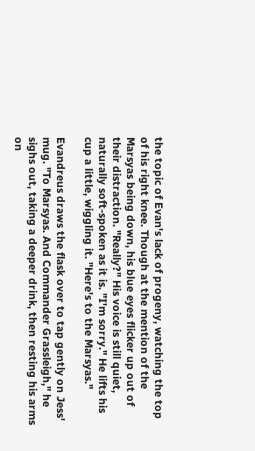the topic of Evan's lack of progeny, watching the top of his right knee. Though at the mention of the Marsyas being down, his blue eyes flicker up out of their distraction. "Really?" His voice is still quiet, naturally soft-spoken as it is. "I'm sorry." He lifts his cup a little, wiggling it. "Here's to the Marsyas."

Evandreus draws the flask over to tap gently on Jess' mug. "To Marsyas. And Commander Grassleigh," he sighs out, taking a deeper drink, then resting his arms on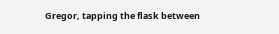Gregor, tapping the flask between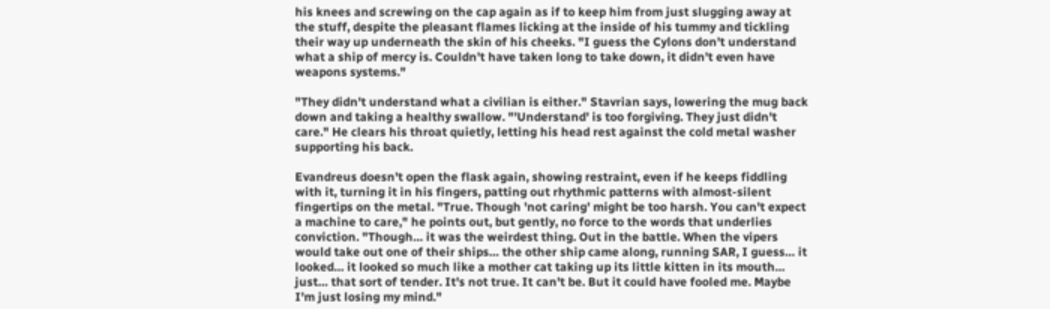his knees and screwing on the cap again as if to keep him from just slugging away at the stuff, despite the pleasant flames licking at the inside of his tummy and tickling their way up underneath the skin of his cheeks. "I guess the Cylons don't understand what a ship of mercy is. Couldn't have taken long to take down, it didn't even have weapons systems."

"They didn't understand what a civilian is either." Stavrian says, lowering the mug back down and taking a healthy swallow. "'Understand' is too forgiving. They just didn't care." He clears his throat quietly, letting his head rest against the cold metal washer supporting his back.

Evandreus doesn't open the flask again, showing restraint, even if he keeps fiddling with it, turning it in his fingers, patting out rhythmic patterns with almost-silent fingertips on the metal. "True. Though 'not caring' might be too harsh. You can't expect a machine to care," he points out, but gently, no force to the words that underlies conviction. "Though… it was the weirdest thing. Out in the battle. When the vipers would take out one of their ships… the other ship came along, running SAR, I guess… it looked… it looked so much like a mother cat taking up its little kitten in its mouth… just… that sort of tender. It's not true. It can't be. But it could have fooled me. Maybe I'm just losing my mind."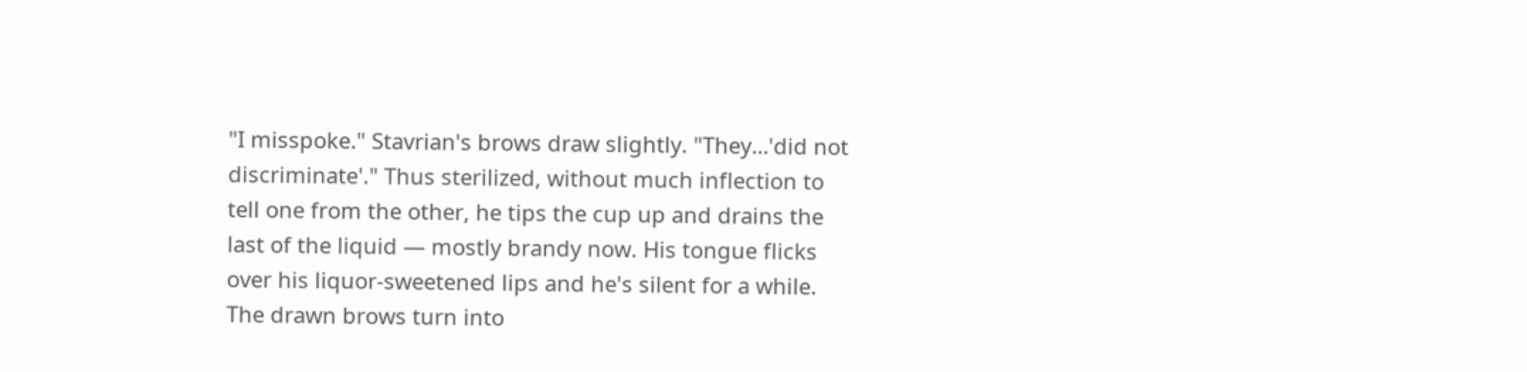"I misspoke." Stavrian's brows draw slightly. "They…'did not discriminate'." Thus sterilized, without much inflection to tell one from the other, he tips the cup up and drains the last of the liquid — mostly brandy now. His tongue flicks over his liquor-sweetened lips and he's silent for a while. The drawn brows turn into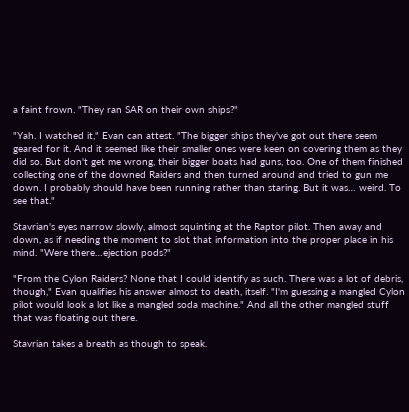a faint frown. "They ran SAR on their own ships?"

"Yah. I watched it," Evan can attest. "The bigger ships they've got out there seem geared for it. And it seemed like their smaller ones were keen on covering them as they did so. But don't get me wrong, their bigger boats had guns, too. One of them finished collecting one of the downed Raiders and then turned around and tried to gun me down. I probably should have been running rather than staring. But it was… weird. To see that."

Stavrian's eyes narrow slowly, almost squinting at the Raptor pilot. Then away and down, as if needing the moment to slot that information into the proper place in his mind. "Were there…ejection pods?"

"From the Cylon Raiders? None that I could identify as such. There was a lot of debris, though," Evan qualifies his answer almost to death, itself. "I'm guessing a mangled Cylon pilot would look a lot like a mangled soda machine." And all the other mangled stuff that was floating out there.

Stavrian takes a breath as though to speak.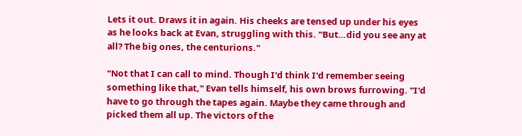Lets it out. Draws it in again. His cheeks are tensed up under his eyes as he looks back at Evan, struggling with this. "But…did you see any at all? The big ones, the centurions."

"Not that I can call to mind. Though I'd think I'd remember seeing something like that," Evan tells himself, his own brows furrowing. "I'd have to go through the tapes again. Maybe they came through and picked them all up. The victors of the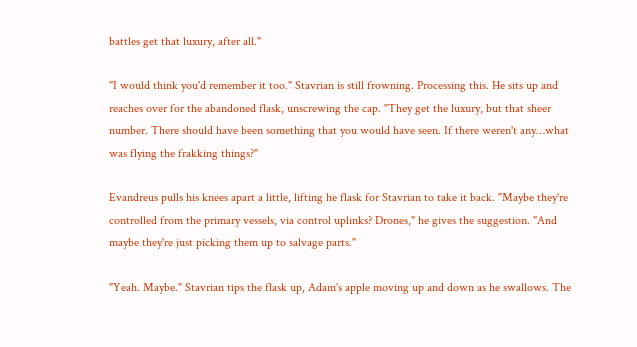battles get that luxury, after all."

"I would think you'd remember it too." Stavrian is still frowning. Processing this. He sits up and reaches over for the abandoned flask, unscrewing the cap. "They get the luxury, but that sheer number. There should have been something that you would have seen. If there weren't any…what was flying the frakking things?"

Evandreus pulls his knees apart a little, lifting he flask for Stavrian to take it back. "Maybe they're controlled from the primary vessels, via control uplinks? Drones," he gives the suggestion. "And maybe they're just picking them up to salvage parts."

"Yeah. Maybe." Stavrian tips the flask up, Adam's apple moving up and down as he swallows. The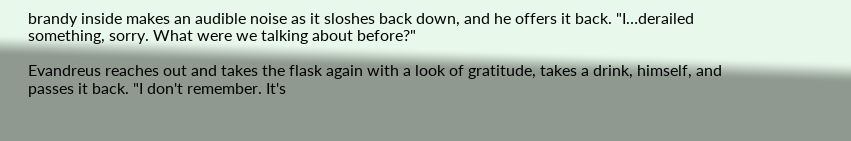brandy inside makes an audible noise as it sloshes back down, and he offers it back. "I…derailed something, sorry. What were we talking about before?"

Evandreus reaches out and takes the flask again with a look of gratitude, takes a drink, himself, and passes it back. "I don't remember. It's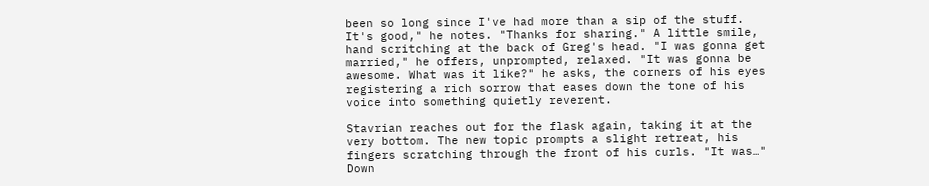been so long since I've had more than a sip of the stuff. It's good," he notes. "Thanks for sharing." A little smile, hand scritching at the back of Greg's head. "I was gonna get married," he offers, unprompted, relaxed. "It was gonna be awesome. What was it like?" he asks, the corners of his eyes registering a rich sorrow that eases down the tone of his voice into something quietly reverent.

Stavrian reaches out for the flask again, taking it at the very bottom. The new topic prompts a slight retreat, his fingers scratching through the front of his curls. "It was…" Down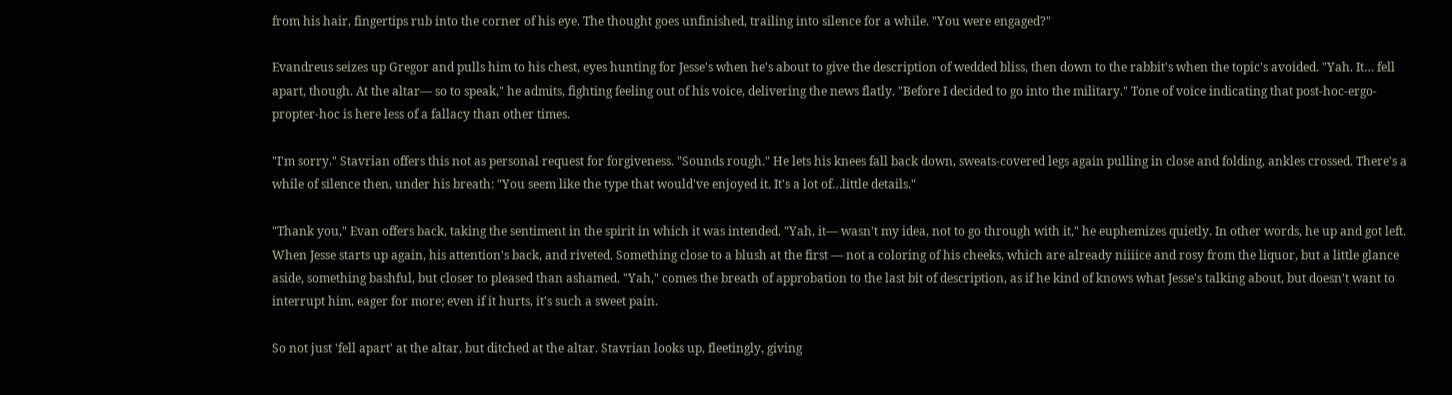from his hair, fingertips rub into the corner of his eye. The thought goes unfinished, trailing into silence for a while. "You were engaged?"

Evandreus seizes up Gregor and pulls him to his chest, eyes hunting for Jesse's when he's about to give the description of wedded bliss, then down to the rabbit's when the topic's avoided. "Yah. It… fell apart, though. At the altar— so to speak," he admits, fighting feeling out of his voice, delivering the news flatly. "Before I decided to go into the military." Tone of voice indicating that post-hoc-ergo-propter-hoc is here less of a fallacy than other times.

"I'm sorry." Stavrian offers this not as personal request for forgiveness. "Sounds rough." He lets his knees fall back down, sweats-covered legs again pulling in close and folding, ankles crossed. There's a while of silence then, under his breath: "You seem like the type that would've enjoyed it. It's a lot of…little details."

"Thank you," Evan offers back, taking the sentiment in the spirit in which it was intended. "Yah, it— wasn't my idea, not to go through with it," he euphemizes quietly. In other words, he up and got left. When Jesse starts up again, his attention's back, and riveted. Something close to a blush at the first — not a coloring of his cheeks, which are already niiiice and rosy from the liquor, but a little glance aside, something bashful, but closer to pleased than ashamed. "Yah," comes the breath of approbation to the last bit of description, as if he kind of knows what Jesse's talking about, but doesn't want to interrupt him, eager for more; even if it hurts, it's such a sweet pain.

So not just 'fell apart' at the altar, but ditched at the altar. Stavrian looks up, fleetingly, giving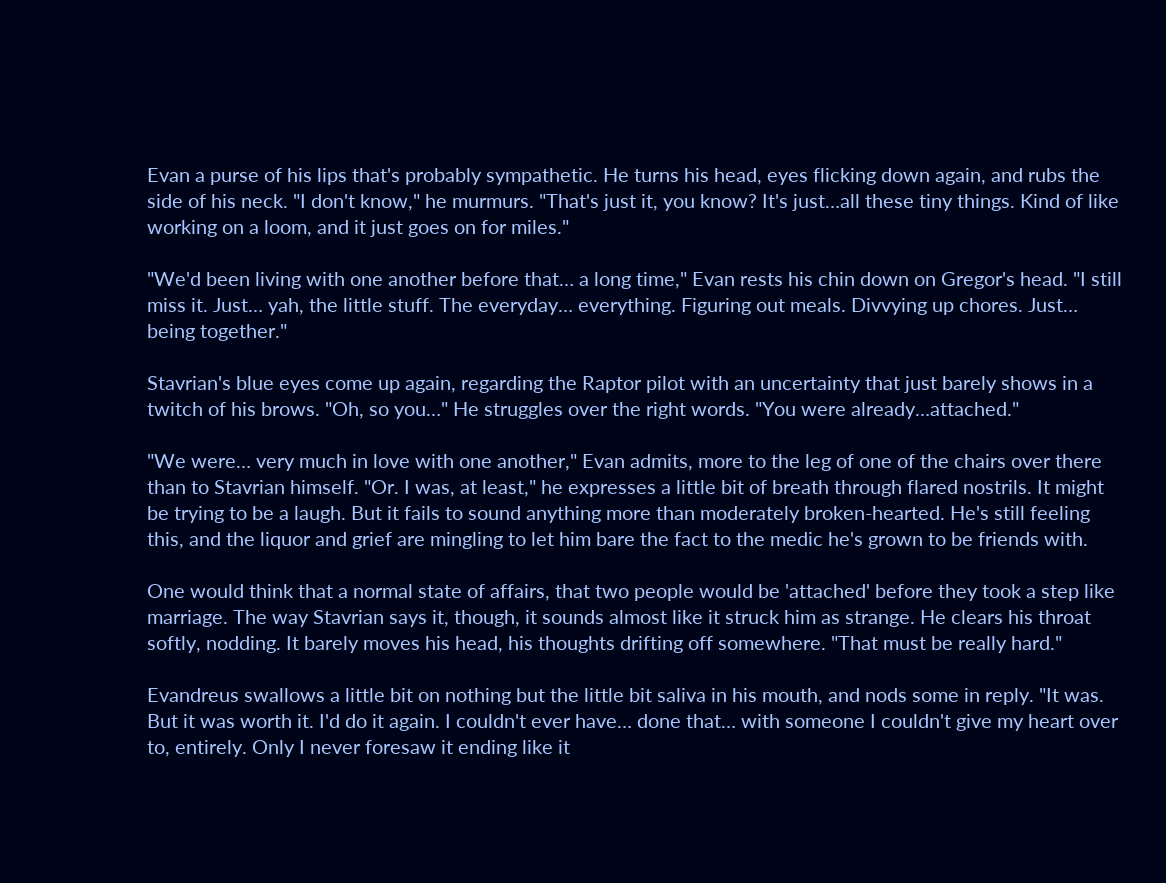Evan a purse of his lips that's probably sympathetic. He turns his head, eyes flicking down again, and rubs the side of his neck. "I don't know," he murmurs. "That's just it, you know? It's just…all these tiny things. Kind of like working on a loom, and it just goes on for miles."

"We'd been living with one another before that… a long time," Evan rests his chin down on Gregor's head. "I still miss it. Just… yah, the little stuff. The everyday… everything. Figuring out meals. Divvying up chores. Just… being together."

Stavrian's blue eyes come up again, regarding the Raptor pilot with an uncertainty that just barely shows in a twitch of his brows. "Oh, so you…" He struggles over the right words. "You were already…attached."

"We were… very much in love with one another," Evan admits, more to the leg of one of the chairs over there than to Stavrian himself. "Or. I was, at least," he expresses a little bit of breath through flared nostrils. It might be trying to be a laugh. But it fails to sound anything more than moderately broken-hearted. He's still feeling this, and the liquor and grief are mingling to let him bare the fact to the medic he's grown to be friends with.

One would think that a normal state of affairs, that two people would be 'attached' before they took a step like marriage. The way Stavrian says it, though, it sounds almost like it struck him as strange. He clears his throat softly, nodding. It barely moves his head, his thoughts drifting off somewhere. "That must be really hard."

Evandreus swallows a little bit on nothing but the little bit saliva in his mouth, and nods some in reply. "It was. But it was worth it. I'd do it again. I couldn't ever have… done that… with someone I couldn't give my heart over to, entirely. Only I never foresaw it ending like it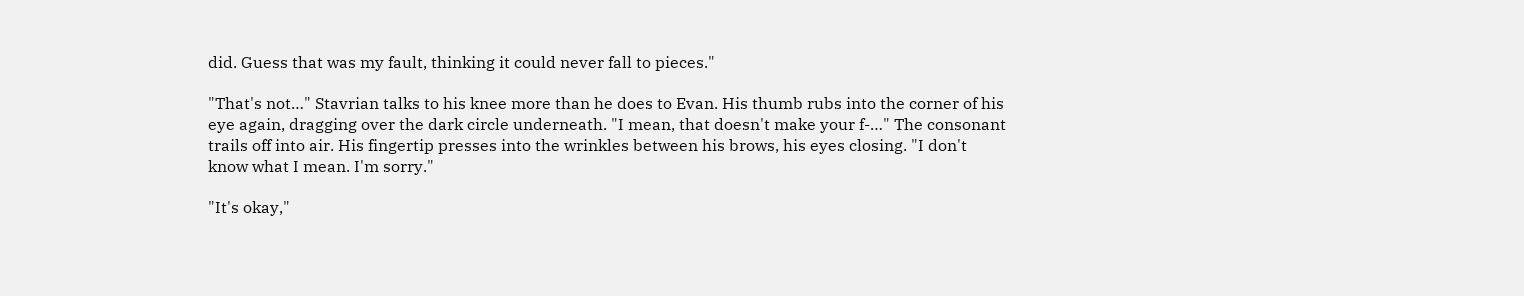did. Guess that was my fault, thinking it could never fall to pieces."

"That's not…" Stavrian talks to his knee more than he does to Evan. His thumb rubs into the corner of his eye again, dragging over the dark circle underneath. "I mean, that doesn't make your f-…" The consonant trails off into air. His fingertip presses into the wrinkles between his brows, his eyes closing. "I don't know what I mean. I'm sorry."

"It's okay,"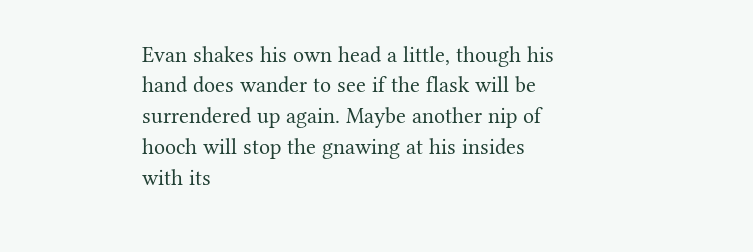Evan shakes his own head a little, though his hand does wander to see if the flask will be surrendered up again. Maybe another nip of hooch will stop the gnawing at his insides with its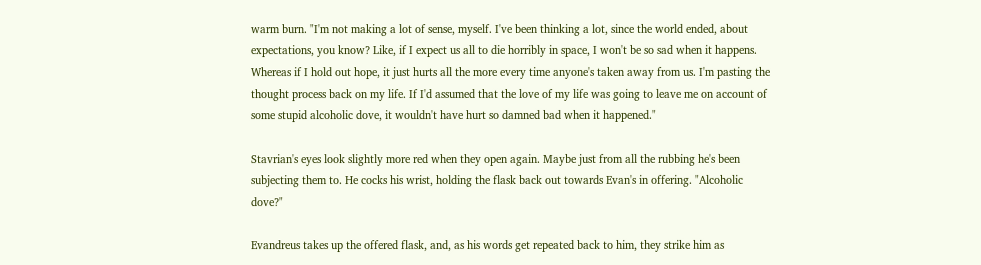warm burn. "I'm not making a lot of sense, myself. I've been thinking a lot, since the world ended, about expectations, you know? Like, if I expect us all to die horribly in space, I won't be so sad when it happens. Whereas if I hold out hope, it just hurts all the more every time anyone's taken away from us. I'm pasting the thought process back on my life. If I'd assumed that the love of my life was going to leave me on account of some stupid alcoholic dove, it wouldn't have hurt so damned bad when it happened."

Stavrian's eyes look slightly more red when they open again. Maybe just from all the rubbing he's been subjecting them to. He cocks his wrist, holding the flask back out towards Evan's in offering. "Alcoholic dove?"

Evandreus takes up the offered flask, and, as his words get repeated back to him, they strike him as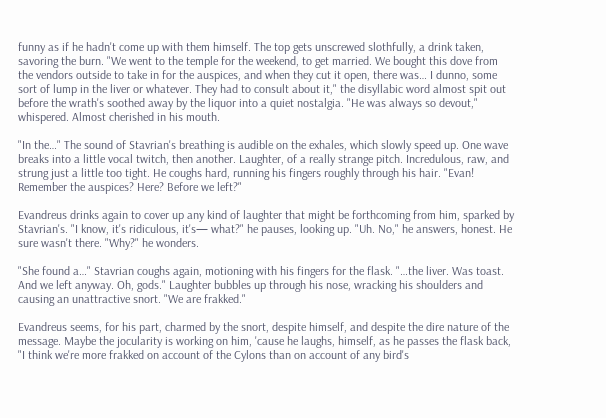funny as if he hadn't come up with them himself. The top gets unscrewed slothfully, a drink taken, savoring the burn. "We went to the temple for the weekend, to get married. We bought this dove from the vendors outside to take in for the auspices, and when they cut it open, there was… I dunno, some sort of lump in the liver or whatever. They had to consult about it," the disyllabic word almost spit out before the wrath's soothed away by the liquor into a quiet nostalgia. "He was always so devout," whispered. Almost cherished in his mouth.

"In the…" The sound of Stavrian's breathing is audible on the exhales, which slowly speed up. One wave breaks into a little vocal twitch, then another. Laughter, of a really strange pitch. Incredulous, raw, and strung just a little too tight. He coughs hard, running his fingers roughly through his hair. "Evan! Remember the auspices? Here? Before we left?"

Evandreus drinks again to cover up any kind of laughter that might be forthcoming from him, sparked by Stavrian's. "I know, it's ridiculous, it's— what?" he pauses, looking up. "Uh. No," he answers, honest. He sure wasn't there. "Why?" he wonders.

"She found a…" Stavrian coughs again, motioning with his fingers for the flask. "…the liver. Was toast. And we left anyway. Oh, gods." Laughter bubbles up through his nose, wracking his shoulders and causing an unattractive snort. "We are frakked."

Evandreus seems, for his part, charmed by the snort, despite himself, and despite the dire nature of the message. Maybe the jocularity is working on him, 'cause he laughs, himself, as he passes the flask back, "I think we're more frakked on account of the Cylons than on account of any bird's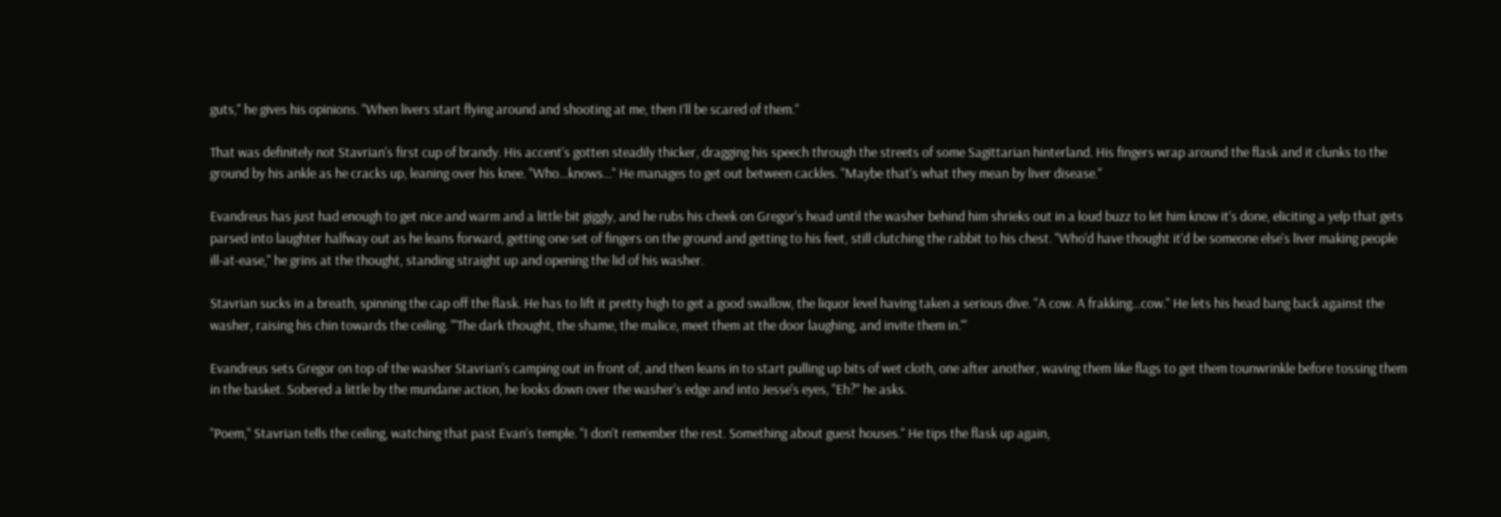guts," he gives his opinions. "When livers start flying around and shooting at me, then I'll be scared of them."

That was definitely not Stavrian's first cup of brandy. His accent's gotten steadily thicker, dragging his speech through the streets of some Sagittarian hinterland. His fingers wrap around the flask and it clunks to the ground by his ankle as he cracks up, leaning over his knee. "Who…knows…" He manages to get out between cackles. "Maybe that's what they mean by liver disease."

Evandreus has just had enough to get nice and warm and a little bit giggly, and he rubs his cheek on Gregor's head until the washer behind him shrieks out in a loud buzz to let him know it's done, eliciting a yelp that gets parsed into laughter halfway out as he leans forward, getting one set of fingers on the ground and getting to his feet, still clutching the rabbit to his chest. "Who'd have thought it'd be someone else's liver making people ill-at-ease," he grins at the thought, standing straight up and opening the lid of his washer.

Stavrian sucks in a breath, spinning the cap off the flask. He has to lift it pretty high to get a good swallow, the liquor level having taken a serious dive. "A cow. A frakking…cow." He lets his head bang back against the washer, raising his chin towards the ceiling. "'The dark thought, the shame, the malice, meet them at the door laughing, and invite them in.'"

Evandreus sets Gregor on top of the washer Stavrian's camping out in front of, and then leans in to start pulling up bits of wet cloth, one after another, waving them like flags to get them tounwrinkle before tossing them in the basket. Sobered a little by the mundane action, he looks down over the washer's edge and into Jesse's eyes, "Eh?" he asks.

"Poem," Stavrian tells the ceiling, watching that past Evan's temple. "I don't remember the rest. Something about guest houses." He tips the flask up again,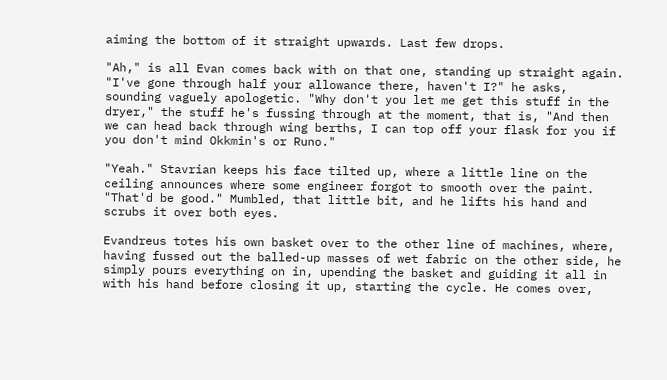aiming the bottom of it straight upwards. Last few drops.

"Ah," is all Evan comes back with on that one, standing up straight again. "I've gone through half your allowance there, haven't I?" he asks, sounding vaguely apologetic. "Why don't you let me get this stuff in the dryer," the stuff he's fussing through at the moment, that is, "And then we can head back through wing berths, I can top off your flask for you if you don't mind Okkmin's or Runo."

"Yeah." Stavrian keeps his face tilted up, where a little line on the ceiling announces where some engineer forgot to smooth over the paint. "That'd be good." Mumbled, that little bit, and he lifts his hand and scrubs it over both eyes.

Evandreus totes his own basket over to the other line of machines, where, having fussed out the balled-up masses of wet fabric on the other side, he simply pours everything on in, upending the basket and guiding it all in with his hand before closing it up, starting the cycle. He comes over,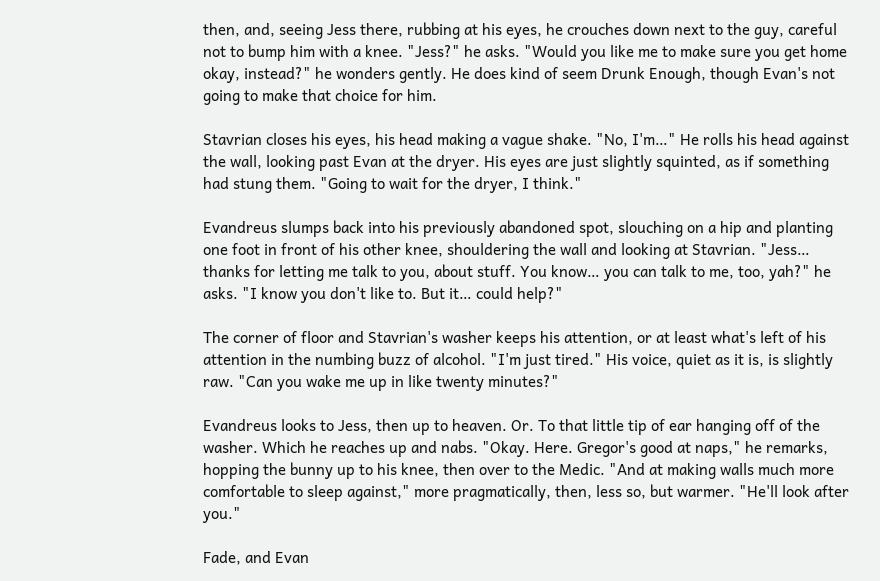then, and, seeing Jess there, rubbing at his eyes, he crouches down next to the guy, careful not to bump him with a knee. "Jess?" he asks. "Would you like me to make sure you get home okay, instead?" he wonders gently. He does kind of seem Drunk Enough, though Evan's not going to make that choice for him.

Stavrian closes his eyes, his head making a vague shake. "No, I'm…" He rolls his head against the wall, looking past Evan at the dryer. His eyes are just slightly squinted, as if something had stung them. "Going to wait for the dryer, I think."

Evandreus slumps back into his previously abandoned spot, slouching on a hip and planting one foot in front of his other knee, shouldering the wall and looking at Stavrian. "Jess… thanks for letting me talk to you, about stuff. You know… you can talk to me, too, yah?" he asks. "I know you don't like to. But it… could help?"

The corner of floor and Stavrian's washer keeps his attention, or at least what's left of his attention in the numbing buzz of alcohol. "I'm just tired." His voice, quiet as it is, is slightly raw. "Can you wake me up in like twenty minutes?"

Evandreus looks to Jess, then up to heaven. Or. To that little tip of ear hanging off of the washer. Which he reaches up and nabs. "Okay. Here. Gregor's good at naps," he remarks, hopping the bunny up to his knee, then over to the Medic. "And at making walls much more comfortable to sleep against," more pragmatically, then, less so, but warmer. "He'll look after you."

Fade, and Evan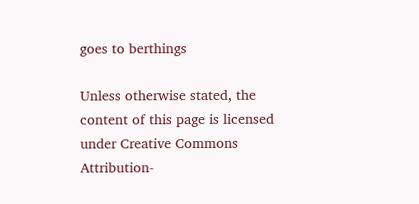goes to berthings

Unless otherwise stated, the content of this page is licensed under Creative Commons Attribution-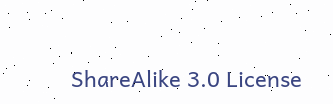ShareAlike 3.0 License